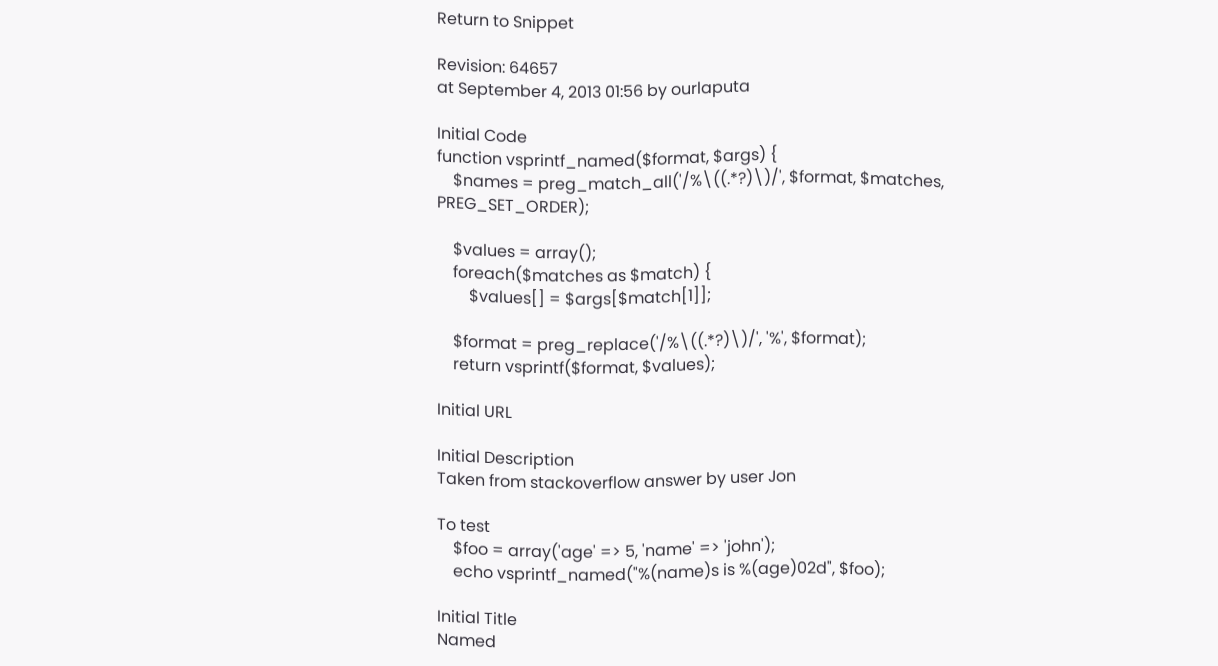Return to Snippet

Revision: 64657
at September 4, 2013 01:56 by ourlaputa

Initial Code
function vsprintf_named($format, $args) {
    $names = preg_match_all('/%\((.*?)\)/', $format, $matches, PREG_SET_ORDER);

    $values = array();
    foreach($matches as $match) {
        $values[] = $args[$match[1]];

    $format = preg_replace('/%\((.*?)\)/', '%', $format);
    return vsprintf($format, $values);

Initial URL

Initial Description
Taken from stackoverflow answer by user Jon

To test
    $foo = array('age' => 5, 'name' => 'john');
    echo vsprintf_named("%(name)s is %(age)02d", $foo);

Initial Title
Named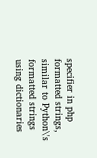specifier in php formatted strings, similar to Python\'s formatted strings using dictionaries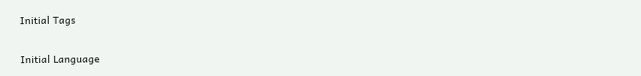Initial Tags

Initial Language